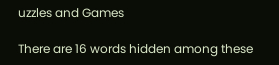uzzles and Games

There are 16 words hidden among these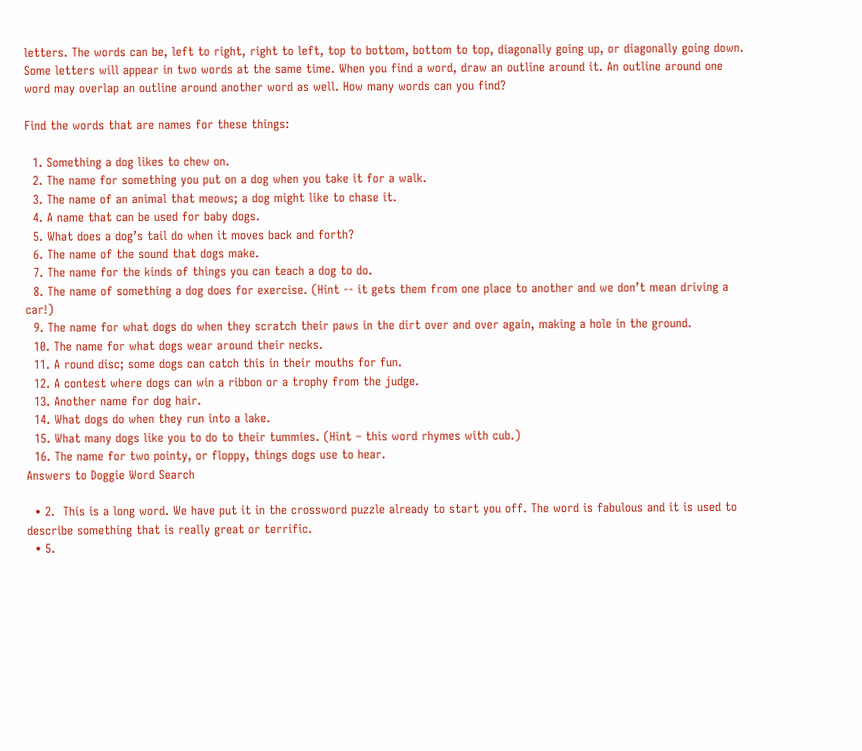letters. The words can be, left to right, right to left, top to bottom, bottom to top, diagonally going up, or diagonally going down. Some letters will appear in two words at the same time. When you find a word, draw an outline around it. An outline around one word may overlap an outline around another word as well. How many words can you find?

Find the words that are names for these things:

  1. Something a dog likes to chew on.
  2. The name for something you put on a dog when you take it for a walk.
  3. The name of an animal that meows; a dog might like to chase it.
  4. A name that can be used for baby dogs.
  5. What does a dog’s tail do when it moves back and forth?
  6. The name of the sound that dogs make.
  7. The name for the kinds of things you can teach a dog to do.
  8. The name of something a dog does for exercise. (Hint -- it gets them from one place to another and we don’t mean driving a car!)
  9. The name for what dogs do when they scratch their paws in the dirt over and over again, making a hole in the ground.
  10. The name for what dogs wear around their necks.
  11. A round disc; some dogs can catch this in their mouths for fun.
  12. A contest where dogs can win a ribbon or a trophy from the judge.
  13. Another name for dog hair.
  14. What dogs do when they run into a lake.
  15. What many dogs like you to do to their tummies. (Hint – this word rhymes with cub.)
  16. The name for two pointy, or floppy, things dogs use to hear.
Answers to Doggie Word Search

  • 2.  This is a long word. We have put it in the crossword puzzle already to start you off. The word is fabulous and it is used to describe something that is really great or terrific.
  • 5.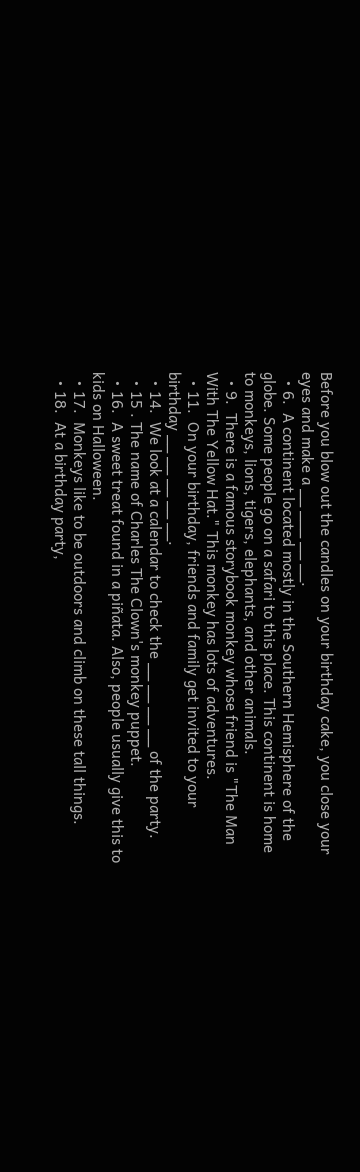Before you blow out the candles on your birthday cake, you close your eyes and make a __ ___ __ __.
  • 6.  A continent located mostly in the Southern Hemisphere of the globe. Some people go on a safari to this place. This continent is home to monkeys, lions, tigers, elephants, and other animals.
  • 9.  There is a famous storybook monkey whose friend is "The Man With The Yellow Hat." This monkey has lots of adventures.
  • 11.  On your birthday, friends and family get invited to your birthday __ __ __ __ __.
  • 14.  We look at a calendar to check the __ __ __ __ of the party.
  • 15 . The name of Charles The Clown's monkey puppet.
  • 16.  A sweet treat found in a piñata. Also, people usually give this to kids on Halloween.
  • 17.  Monkeys like to be outdoors and climb on these tall things.
  • 18.  At a birthday party,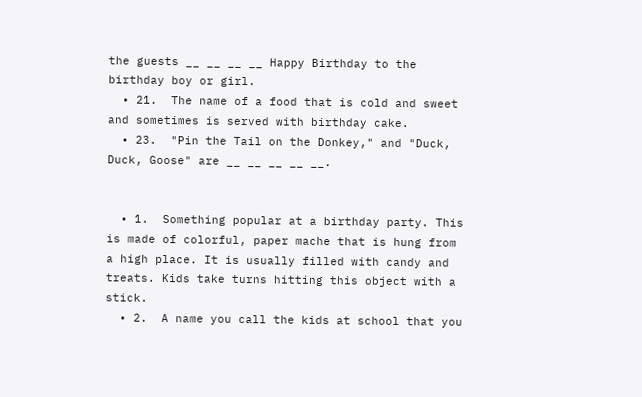the guests __ __ __ __ Happy Birthday to the birthday boy or girl.
  • 21.  The name of a food that is cold and sweet and sometimes is served with birthday cake.
  • 23.  "Pin the Tail on the Donkey," and "Duck, Duck, Goose" are __ __ __ __ __.


  • 1.  Something popular at a birthday party. This is made of colorful, paper mache that is hung from a high place. It is usually filled with candy and treats. Kids take turns hitting this object with a stick.
  • 2.  A name you call the kids at school that you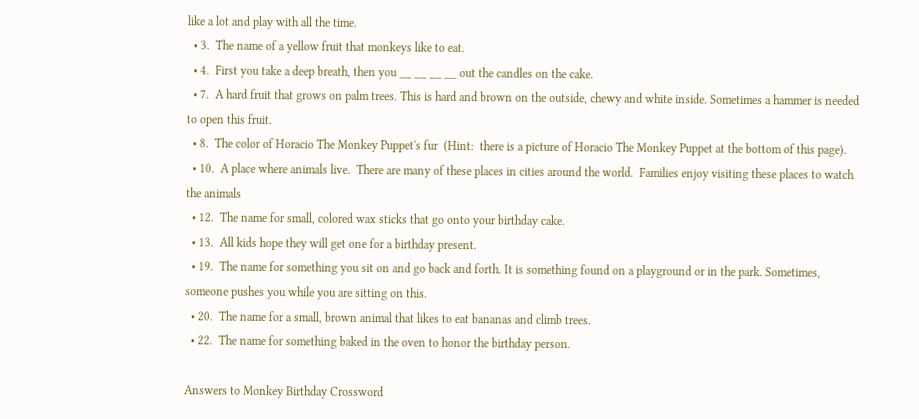like a lot and play with all the time.
  • 3.  The name of a yellow fruit that monkeys like to eat.
  • 4.  First you take a deep breath, then you __ __ __ __ out the candles on the cake.
  • 7.  A hard fruit that grows on palm trees. This is hard and brown on the outside, chewy and white inside. Sometimes a hammer is needed to open this fruit.
  • 8.  The color of Horacio The Monkey Puppet's fur  (Hint:  there is a picture of Horacio The Monkey Puppet at the bottom of this page).
  • 10.  A place where animals live.  There are many of these places in cities around the world.  Families enjoy visiting these places to watch the animals
  • 12.  The name for small, colored wax sticks that go onto your birthday cake.
  • 13.  All kids hope they will get one for a birthday present.
  • 19.  The name for something you sit on and go back and forth. It is something found on a playground or in the park. Sometimes, someone pushes you while you are sitting on this.
  • 20.  The name for a small, brown animal that likes to eat bananas and climb trees.
  • 22.  The name for something baked in the oven to honor the birthday person.

Answers to Monkey Birthday Crossword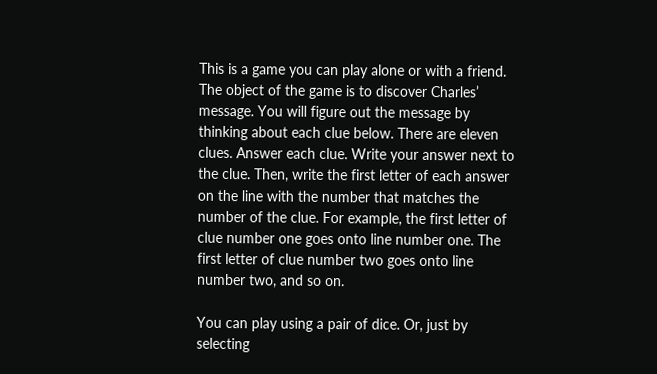This is a game you can play alone or with a friend. The object of the game is to discover Charles’ message. You will figure out the message by thinking about each clue below. There are eleven clues. Answer each clue. Write your answer next to the clue. Then, write the first letter of each answer on the line with the number that matches the number of the clue. For example, the first letter of clue number one goes onto line number one. The first letter of clue number two goes onto line number two, and so on.

You can play using a pair of dice. Or, just by selecting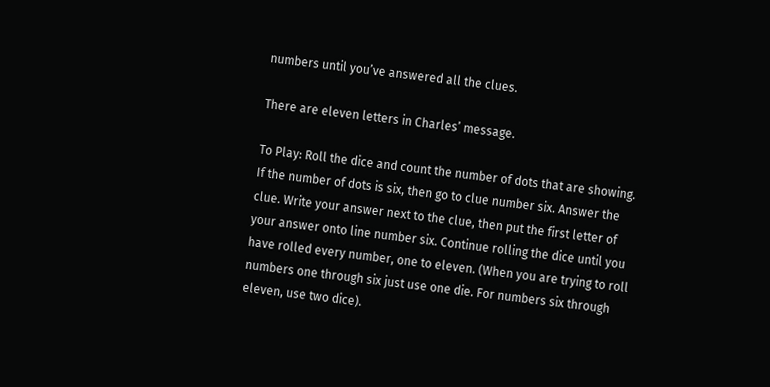numbers until you’ve answered all the clues.

There are eleven letters in Charles’ message.

To Play: Roll the dice and count the number of dots that are showing. If the number of dots is six, then go to clue number six. Answer the clue. Write your answer next to the clue, then put the first letter of your answer onto line number six. Continue rolling the dice until you have rolled every number, one to eleven. (When you are trying to roll numbers one through six just use one die. For numbers six through eleven, use two dice).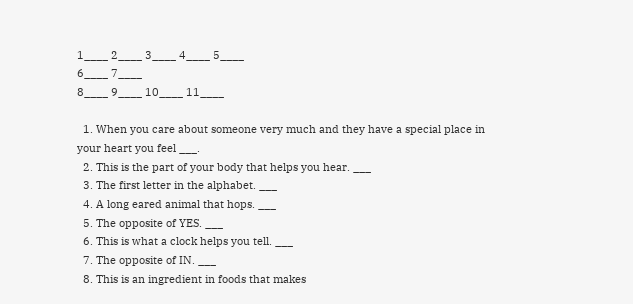1____ 2____ 3____ 4____ 5____
6____ 7____
8____ 9____ 10____ 11____

  1. When you care about someone very much and they have a special place in your heart you feel ___.
  2. This is the part of your body that helps you hear. ___
  3. The first letter in the alphabet. ___
  4. A long eared animal that hops. ___
  5. The opposite of YES. ___
  6. This is what a clock helps you tell. ___
  7. The opposite of IN. ___
  8. This is an ingredient in foods that makes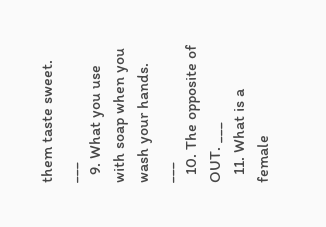them taste sweet. ___
  9. What you use with soap when you wash your hands. ___
  10. The opposite of OUT. ___
  11. What is a female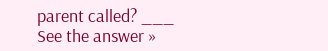parent called? ___
See the answer »